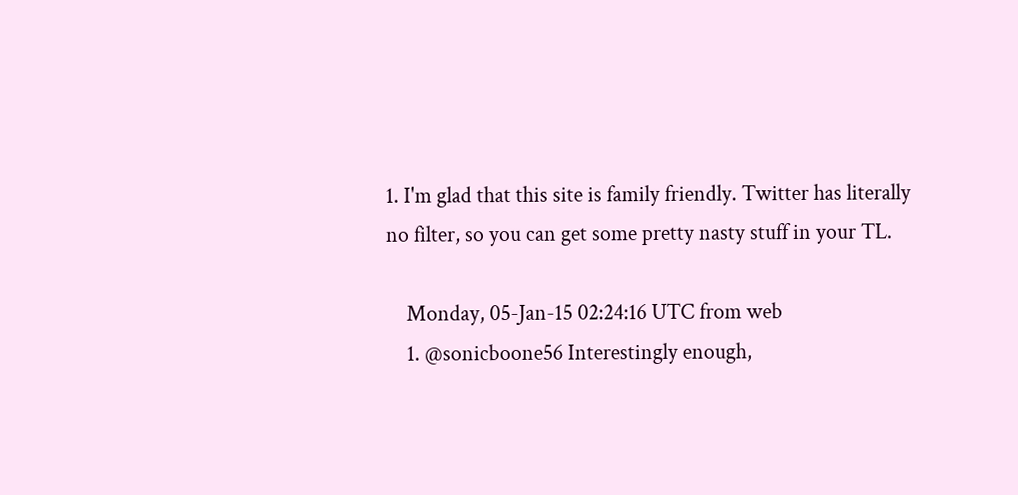1. I'm glad that this site is family friendly. Twitter has literally no filter, so you can get some pretty nasty stuff in your TL.

    Monday, 05-Jan-15 02:24:16 UTC from web
    1. @sonicboone56 Interestingly enough,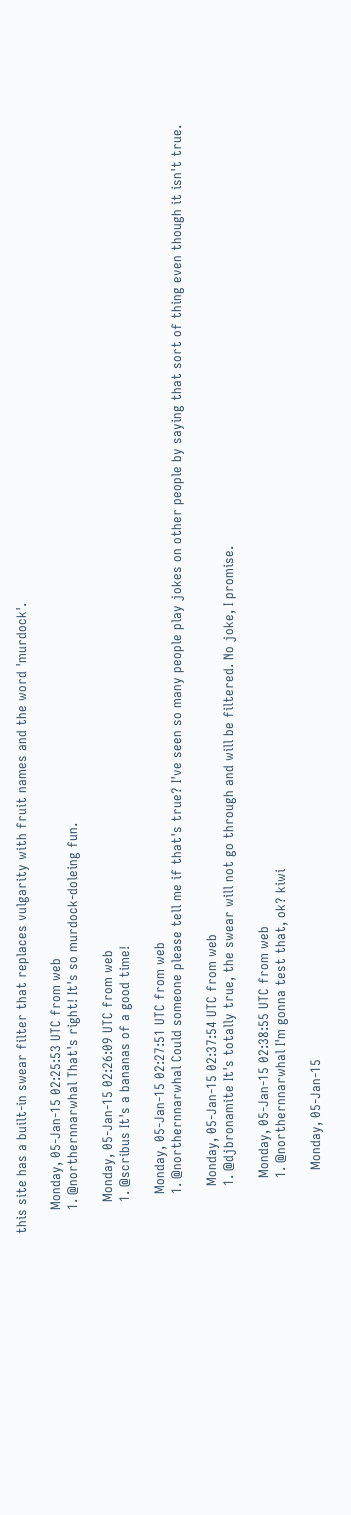this site has a built-in swear filter that replaces vulgarity with fruit names and the word 'murdock'.

      Monday, 05-Jan-15 02:25:53 UTC from web
      1. @northernnarwhal That's right! It's so murdock-doleing fun.

        Monday, 05-Jan-15 02:26:09 UTC from web
        1. @scribus It's a bananas of a good time!

          Monday, 05-Jan-15 02:27:51 UTC from web
          1. @northernnarwhal Could someone please tell me if that's true? I've seen so many people play jokes on other people by saying that sort of thing even though it isn't true.

            Monday, 05-Jan-15 02:37:54 UTC from web
            1. @djbronamite It's totally true, the swear will not go through and will be filtered. No joke, I promise.

              Monday, 05-Jan-15 02:38:55 UTC from web
              1. @northernnarwhal I'm gonna test that, ok? kiwi

                Monday, 05-Jan-15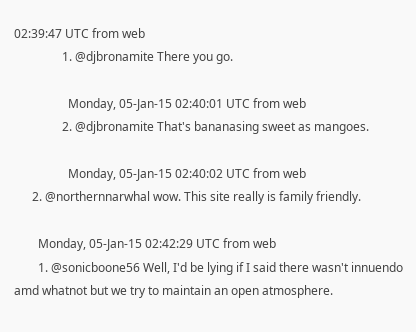02:39:47 UTC from web
                1. @djbronamite There you go.

                  Monday, 05-Jan-15 02:40:01 UTC from web
                2. @djbronamite That's bananasing sweet as mangoes.

                  Monday, 05-Jan-15 02:40:02 UTC from web
      2. @northernnarwhal wow. This site really is family friendly.

        Monday, 05-Jan-15 02:42:29 UTC from web
        1. @sonicboone56 Well, I'd be lying if I said there wasn't innuendo amd whatnot but we try to maintain an open atmosphere.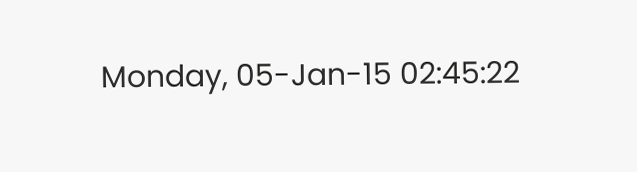Monday, 05-Jan-15 02:45:22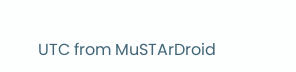UTC from MuSTArDroid